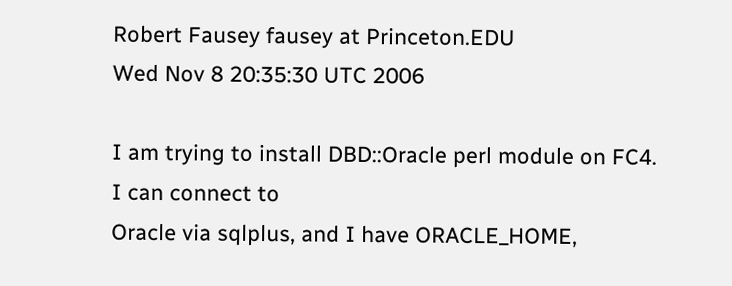Robert Fausey fausey at Princeton.EDU
Wed Nov 8 20:35:30 UTC 2006

I am trying to install DBD::Oracle perl module on FC4.  I can connect to
Oracle via sqlplus, and I have ORACLE_HOME,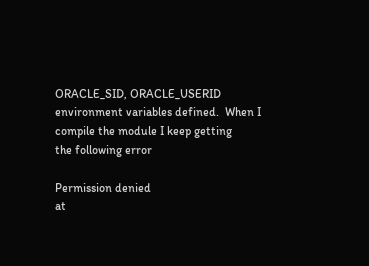ORACLE_SID, ORACLE_USERID
environment variables defined.  When I compile the module I keep getting
the following error

Permission denied
at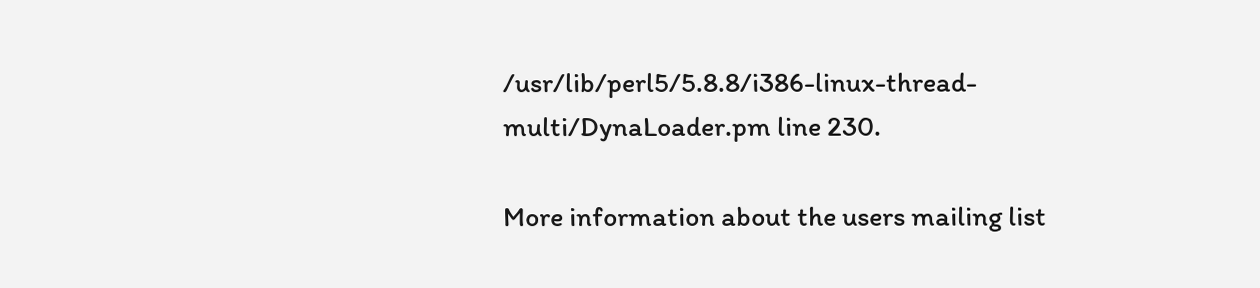/usr/lib/perl5/5.8.8/i386-linux-thread-multi/DynaLoader.pm line 230.

More information about the users mailing list